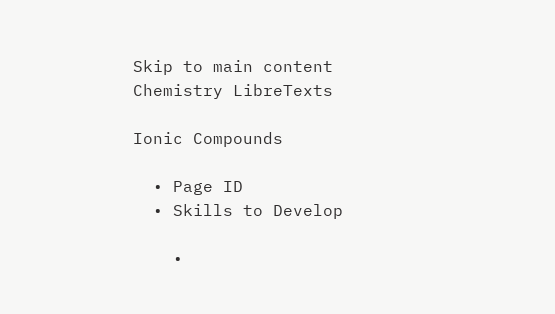Skip to main content
Chemistry LibreTexts

Ionic Compounds

  • Page ID
  • Skills to Develop

    •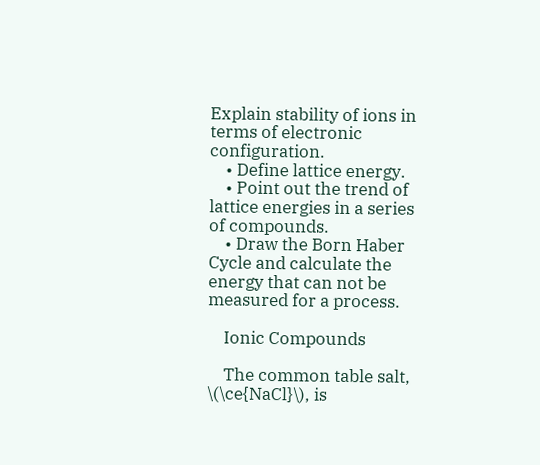Explain stability of ions in terms of electronic configuration.
    • Define lattice energy.
    • Point out the trend of lattice energies in a series of compounds.
    • Draw the Born Haber Cycle and calculate the energy that can not be measured for a process.

    Ionic Compounds

    The common table salt, \(\ce{NaCl}\), is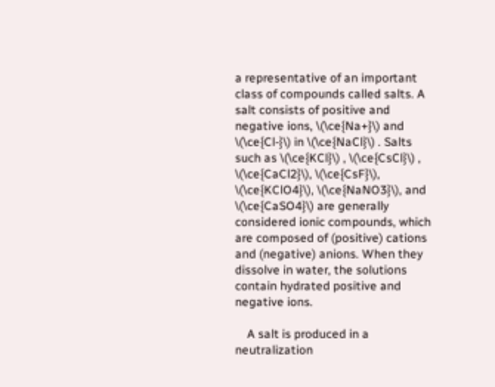a representative of an important class of compounds called salts. A salt consists of positive and negative ions, \(\ce{Na+}\) and \(\ce{Cl-}\) in \(\ce{NaCl}\) . Salts such as \(\ce{KCl}\) , \(\ce{CsCl}\) , \(\ce{CaCl2}\), \(\ce{CsF}\), \(\ce{KClO4}\), \(\ce{NaNO3}\), and \(\ce{CaSO4}\) are generally considered ionic compounds, which are composed of (positive) cations and (negative) anions. When they dissolve in water, the solutions contain hydrated positive and negative ions.

    A salt is produced in a neutralization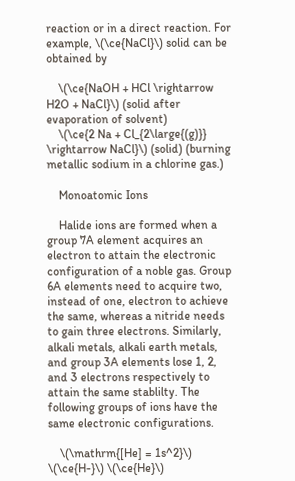reaction or in a direct reaction. For example, \(\ce{NaCl}\) solid can be obtained by

    \(\ce{NaOH + HCl \rightarrow H2O + NaCl}\) (solid after evaporation of solvent)
    \(\ce{2 Na + Cl_{2\large{(g)}} \rightarrow NaCl}\) (solid) (burning metallic sodium in a chlorine gas.)

    Monoatomic Ions

    Halide ions are formed when a group 7A element acquires an electron to attain the electronic configuration of a noble gas. Group 6A elements need to acquire two, instead of one, electron to achieve the same, whereas a nitride needs to gain three electrons. Similarly, alkali metals, alkali earth metals, and group 3A elements lose 1, 2, and 3 electrons respectively to attain the same stablilty. The following groups of ions have the same electronic configurations.

    \(\mathrm{[He] = 1s^2}\) \(\ce{H-}\) \(\ce{He}\)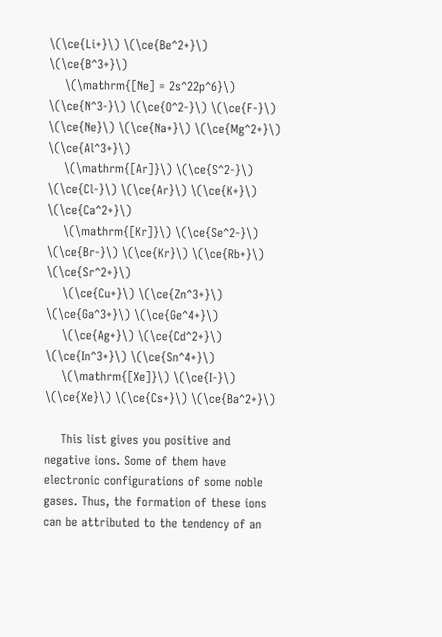\(\ce{Li+}\) \(\ce{Be^2+}\) \(\ce{B^3+}\)
    \(\mathrm{[Ne] = 2s^22p^6}\) \(\ce{N^3-}\) \(\ce{O^2-}\) \(\ce{F-}\) \(\ce{Ne}\) \(\ce{Na+}\) \(\ce{Mg^2+}\) \(\ce{Al^3+}\)
    \(\mathrm{[Ar]}\) \(\ce{S^2-}\) \(\ce{Cl-}\) \(\ce{Ar}\) \(\ce{K+}\) \(\ce{Ca^2+}\)
    \(\mathrm{[Kr]}\) \(\ce{Se^2-}\) \(\ce{Br-}\) \(\ce{Kr}\) \(\ce{Rb+}\) \(\ce{Sr^2+}\)
    \(\ce{Cu+}\) \(\ce{Zn^3+}\) \(\ce{Ga^3+}\) \(\ce{Ge^4+}\)
    \(\ce{Ag+}\) \(\ce{Cd^2+}\) \(\ce{In^3+}\) \(\ce{Sn^4+}\)
    \(\mathrm{[Xe]}\) \(\ce{I-}\) \(\ce{Xe}\) \(\ce{Cs+}\) \(\ce{Ba^2+}\)

    This list gives you positive and negative ions. Some of them have electronic configurations of some noble gases. Thus, the formation of these ions can be attributed to the tendency of an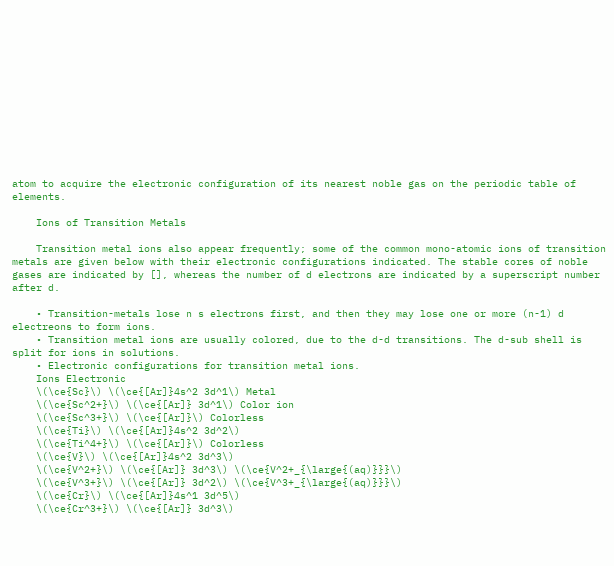atom to acquire the electronic configuration of its nearest noble gas on the periodic table of elements.

    Ions of Transition Metals

    Transition metal ions also appear frequently; some of the common mono-atomic ions of transition metals are given below with their electronic configurations indicated. The stable cores of noble gases are indicated by [], whereas the number of d electrons are indicated by a superscript number after d.

    • Transition-metals lose n s electrons first, and then they may lose one or more (n-1) d electreons to form ions.
    • Transition metal ions are usually colored, due to the d-d transitions. The d-sub shell is split for ions in solutions.
    • Electronic configurations for transition metal ions.
    Ions Electronic
    \(\ce{Sc}\) \(\ce{[Ar]}4s^2 3d^1\) Metal
    \(\ce{Sc^2+}\) \(\ce{[Ar]} 3d^1\) Color ion
    \(\ce{Sc^3+}\) \(\ce{[Ar]}\) Colorless
    \(\ce{Ti}\) \(\ce{[Ar]}4s^2 3d^2\)
    \(\ce{Ti^4+}\) \(\ce{[Ar]}\) Colorless
    \(\ce{V}\) \(\ce{[Ar]}4s^2 3d^3\)
    \(\ce{V^2+}\) \(\ce{[Ar]} 3d^3\) \(\ce{V^2+_{\large{(aq)}}}\)
    \(\ce{V^3+}\) \(\ce{[Ar]} 3d^2\) \(\ce{V^3+_{\large{(aq)}}}\)
    \(\ce{Cr}\) \(\ce{[Ar]}4s^1 3d^5\)
    \(\ce{Cr^3+}\) \(\ce{[Ar]} 3d^3\)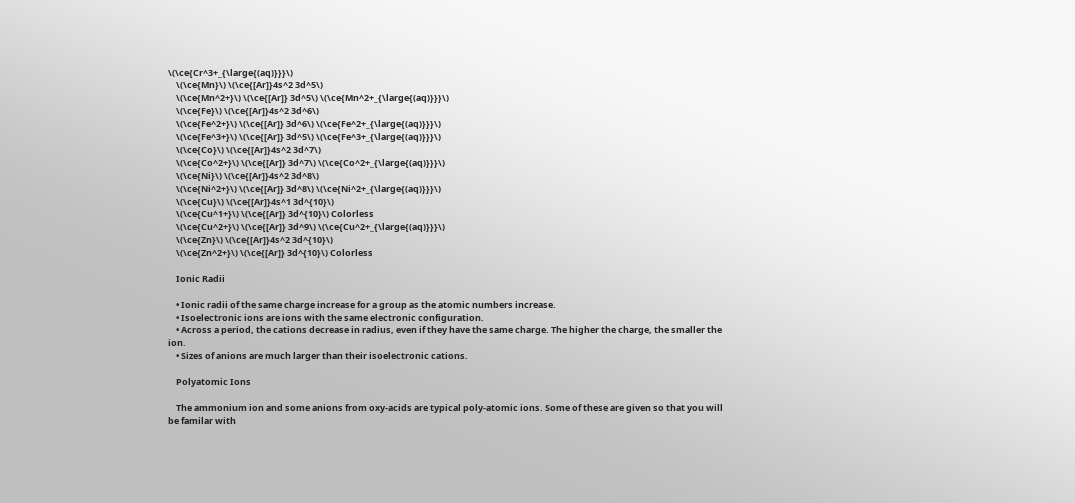\(\ce{Cr^3+_{\large{(aq)}}}\)
    \(\ce{Mn}\) \(\ce{[Ar]}4s^2 3d^5\)
    \(\ce{Mn^2+}\) \(\ce{[Ar]} 3d^5\) \(\ce{Mn^2+_{\large{(aq)}}}\)
    \(\ce{Fe}\) \(\ce{[Ar]}4s^2 3d^6\)
    \(\ce{Fe^2+}\) \(\ce{[Ar]} 3d^6\) \(\ce{Fe^2+_{\large{(aq)}}}\)
    \(\ce{Fe^3+}\) \(\ce{[Ar]} 3d^5\) \(\ce{Fe^3+_{\large{(aq)}}}\)
    \(\ce{Co}\) \(\ce{[Ar]}4s^2 3d^7\)
    \(\ce{Co^2+}\) \(\ce{[Ar]} 3d^7\) \(\ce{Co^2+_{\large{(aq)}}}\)
    \(\ce{Ni}\) \(\ce{[Ar]}4s^2 3d^8\)
    \(\ce{Ni^2+}\) \(\ce{[Ar]} 3d^8\) \(\ce{Ni^2+_{\large{(aq)}}}\)
    \(\ce{Cu}\) \(\ce{[Ar]}4s^1 3d^{10}\)
    \(\ce{Cu^1+}\) \(\ce{[Ar]} 3d^{10}\) Colorless
    \(\ce{Cu^2+}\) \(\ce{[Ar]} 3d^9\) \(\ce{Cu^2+_{\large{(aq)}}}\)
    \(\ce{Zn}\) \(\ce{[Ar]}4s^2 3d^{10}\)
    \(\ce{Zn^2+}\) \(\ce{[Ar]} 3d^{10}\) Colorless

    Ionic Radii

    • Ionic radii of the same charge increase for a group as the atomic numbers increase.
    • Isoelectronic ions are ions with the same electronic configuration.
    • Across a period, the cations decrease in radius, even if they have the same charge. The higher the charge, the smaller the ion.
    • Sizes of anions are much larger than their isoelectronic cations.

    Polyatomic Ions

    The ammonium ion and some anions from oxy-acids are typical poly-atomic ions. Some of these are given so that you will be familar with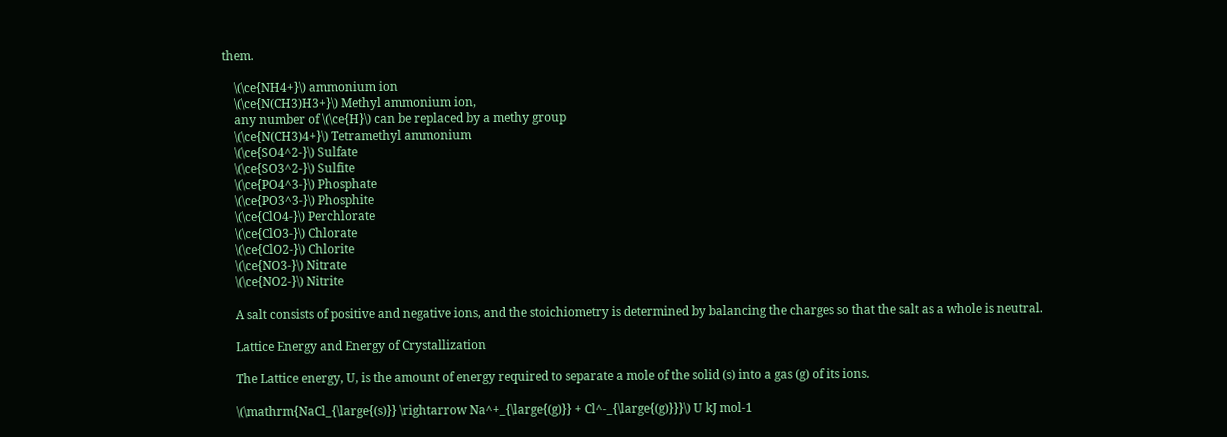them.

    \(\ce{NH4+}\) ammonium ion
    \(\ce{N(CH3)H3+}\) Methyl ammonium ion,
    any number of \(\ce{H}\) can be replaced by a methy group
    \(\ce{N(CH3)4+}\) Tetramethyl ammonium
    \(\ce{SO4^2-}\) Sulfate
    \(\ce{SO3^2-}\) Sulfite
    \(\ce{PO4^3-}\) Phosphate
    \(\ce{PO3^3-}\) Phosphite
    \(\ce{ClO4-}\) Perchlorate
    \(\ce{ClO3-}\) Chlorate
    \(\ce{ClO2-}\) Chlorite
    \(\ce{NO3-}\) Nitrate
    \(\ce{NO2-}\) Nitrite

    A salt consists of positive and negative ions, and the stoichiometry is determined by balancing the charges so that the salt as a whole is neutral.

    Lattice Energy and Energy of Crystallization

    The Lattice energy, U, is the amount of energy required to separate a mole of the solid (s) into a gas (g) of its ions.

    \(\mathrm{NaCl_{\large{(s)}} \rightarrow Na^+_{\large{(g)}} + Cl^-_{\large{(g)}}}\) U kJ mol-1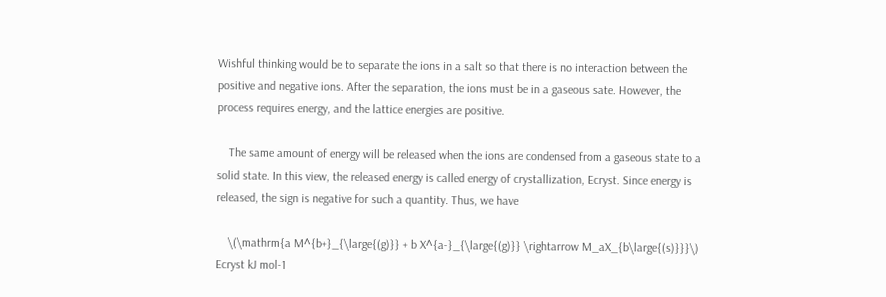Wishful thinking would be to separate the ions in a salt so that there is no interaction between the positive and negative ions. After the separation, the ions must be in a gaseous sate. However, the process requires energy, and the lattice energies are positive.

    The same amount of energy will be released when the ions are condensed from a gaseous state to a solid state. In this view, the released energy is called energy of crystallization, Ecryst. Since energy is released, the sign is negative for such a quantity. Thus, we have

    \(\mathrm{a M^{b+}_{\large{(g)}} + b X^{a-}_{\large{(g)}} \rightarrow M_aX_{b\large{(s)}}}\) Ecryst kJ mol-1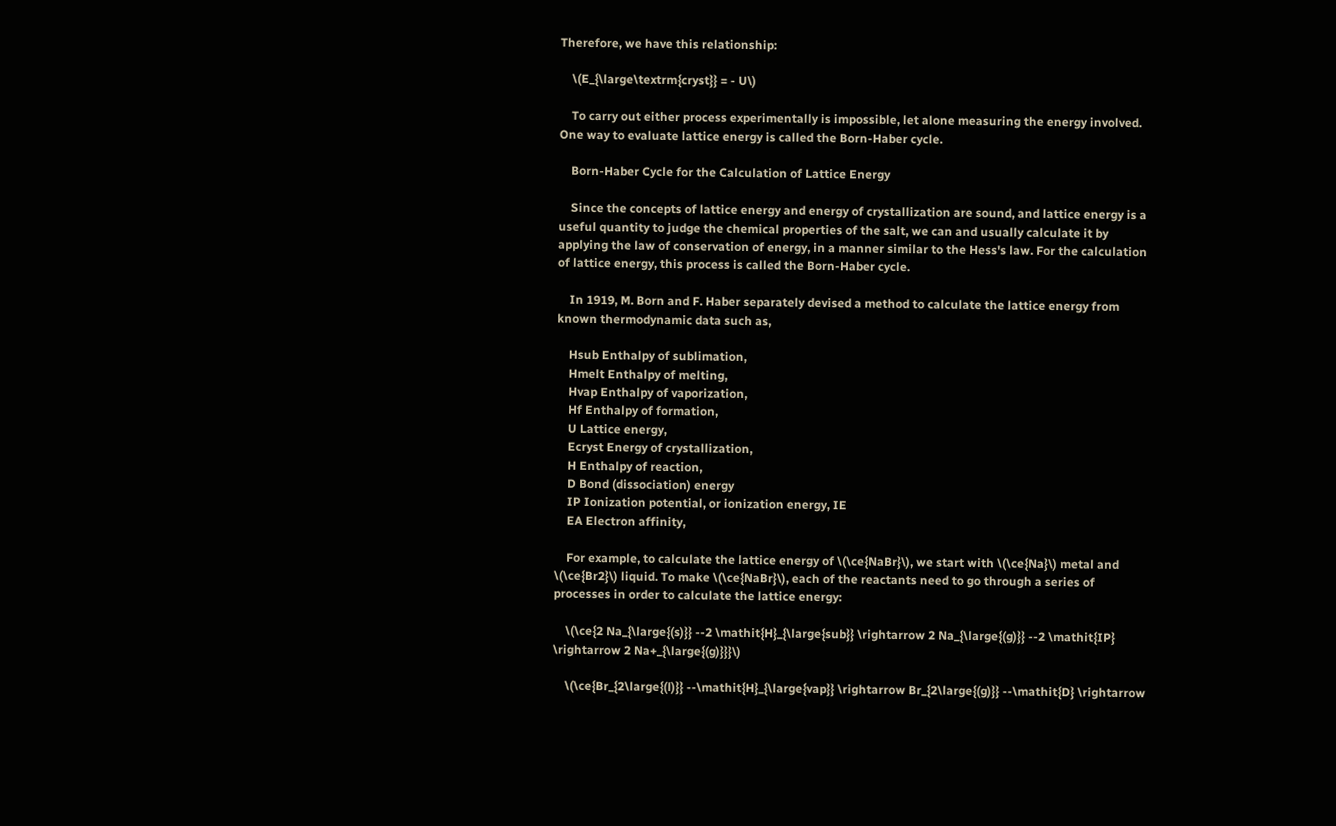Therefore, we have this relationship:

    \(E_{\large\textrm{cryst}} = - U\)

    To carry out either process experimentally is impossible, let alone measuring the energy involved. One way to evaluate lattice energy is called the Born-Haber cycle.

    Born-Haber Cycle for the Calculation of Lattice Energy

    Since the concepts of lattice energy and energy of crystallization are sound, and lattice energy is a useful quantity to judge the chemical properties of the salt, we can and usually calculate it by applying the law of conservation of energy, in a manner similar to the Hess's law. For the calculation of lattice energy, this process is called the Born-Haber cycle.

    In 1919, M. Born and F. Haber separately devised a method to calculate the lattice energy from known thermodynamic data such as,

    Hsub Enthalpy of sublimation,
    Hmelt Enthalpy of melting,
    Hvap Enthalpy of vaporization,
    Hf Enthalpy of formation,
    U Lattice energy,
    Ecryst Energy of crystallization,
    H Enthalpy of reaction,
    D Bond (dissociation) energy
    IP Ionization potential, or ionization energy, IE
    EA Electron affinity,

    For example, to calculate the lattice energy of \(\ce{NaBr}\), we start with \(\ce{Na}\) metal and \(\ce{Br2}\) liquid. To make \(\ce{NaBr}\), each of the reactants need to go through a series of processes in order to calculate the lattice energy:

    \(\ce{2 Na_{\large{(s)}} --2 \mathit{H}_{\large{sub}} \rightarrow 2 Na_{\large{(g)}} --2 \mathit{IP} \rightarrow 2 Na+_{\large{(g)}}}\)

    \(\ce{Br_{2\large{(l)}} --\mathit{H}_{\large{vap}} \rightarrow Br_{2\large{(g)}} --\mathit{D} \rightarrow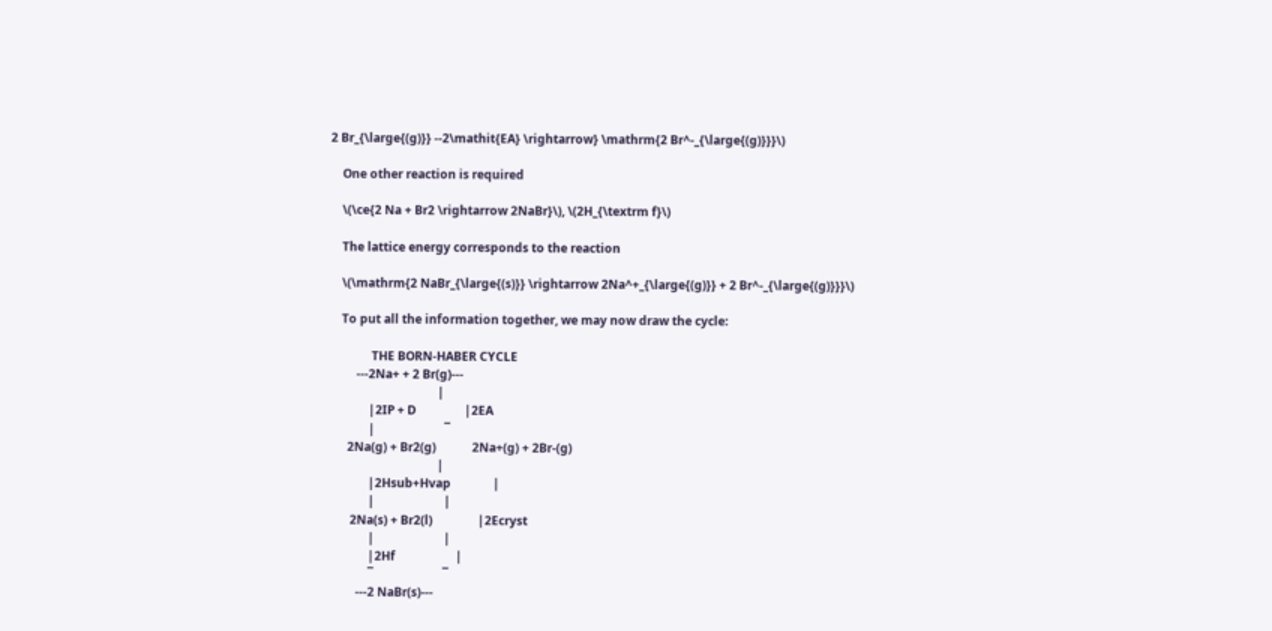2 Br_{\large{(g)}} --2\mathit{EA} \rightarrow} \mathrm{2 Br^-_{\large{(g)}}}\)

    One other reaction is required

    \(\ce{2 Na + Br2 \rightarrow 2NaBr}\), \(2H_{\textrm f}\)

    The lattice energy corresponds to the reaction

    \(\mathrm{2 NaBr_{\large{(s)}} \rightarrow 2Na^+_{\large{(g)}} + 2 Br^-_{\large{(g)}}}\)

    To put all the information together, we may now draw the cycle:

              THE BORN-HABER CYCLE
         ---2Na+ + 2 Br(g)---
                                    |
             |2IP + D                |2EA
             |                       ¯
      2Na(g) + Br2(g)            2Na+(g) + 2Br-(g)
                                    |
             |2Hsub+Hvap              |
             |                       |
       2Na(s) + Br2(l)               |2Ecryst
             |                       |
             |2Hf                    |
             ¯                       ¯
         ---2 NaBr(s)---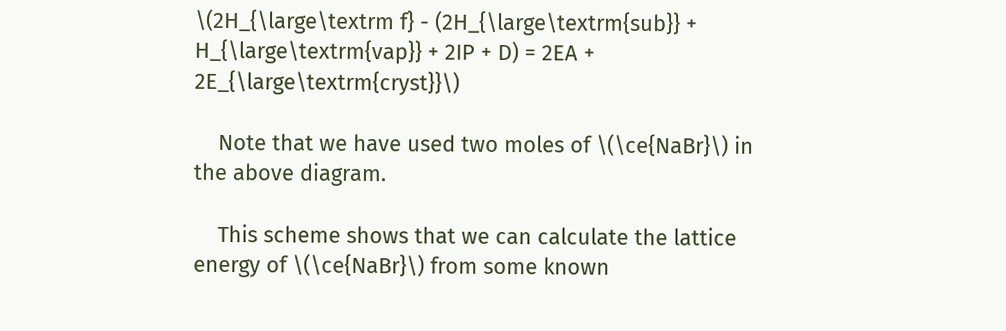\(2H_{\large\textrm f} - (2H_{\large\textrm{sub}} + H_{\large\textrm{vap}} + 2IP + D) = 2EA + 2E_{\large\textrm{cryst}}\)

    Note that we have used two moles of \(\ce{NaBr}\) in the above diagram.

    This scheme shows that we can calculate the lattice energy of \(\ce{NaBr}\) from some known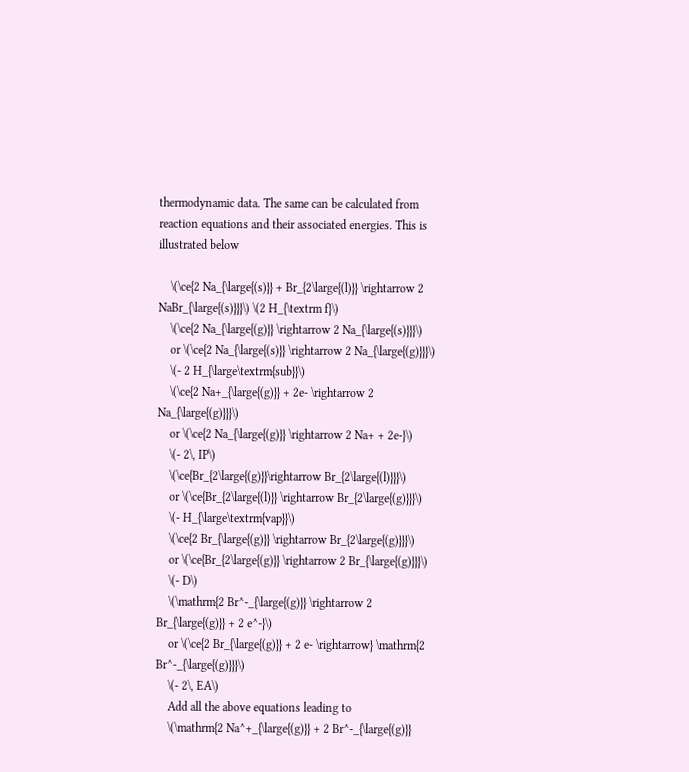thermodynamic data. The same can be calculated from reaction equations and their associated energies. This is illustrated below

    \(\ce{2 Na_{\large{(s)}} + Br_{2\large{(l)}} \rightarrow 2 NaBr_{\large{(s)}}}\) \(2 H_{\textrm f}\)
    \(\ce{2 Na_{\large{(g)}} \rightarrow 2 Na_{\large{(s)}}}\)
    or \(\ce{2 Na_{\large{(s)}} \rightarrow 2 Na_{\large{(g)}}}\)
    \(- 2 H_{\large\textrm{sub}}\)
    \(\ce{2 Na+_{\large{(g)}} + 2e- \rightarrow 2 Na_{\large{(g)}}}\)
    or \(\ce{2 Na_{\large{(g)}} \rightarrow 2 Na+ + 2e-}\)
    \(- 2\, IP\)
    \(\ce{Br_{2\large{(g)}}\rightarrow Br_{2\large{(l)}}}\)
    or \(\ce{Br_{2\large{(l)}} \rightarrow Br_{2\large{(g)}}}\)
    \(- H_{\large\textrm{vap}}\)
    \(\ce{2 Br_{\large{(g)}} \rightarrow Br_{2\large{(g)}}}\)
    or \(\ce{Br_{2\large{(g)}} \rightarrow 2 Br_{\large{(g)}}}\)
    \(- D\)
    \(\mathrm{2 Br^-_{\large{(g)}} \rightarrow 2 Br_{\large{(g)}} + 2 e^-}\)
    or \(\ce{2 Br_{\large{(g)}} + 2 e- \rightarrow} \mathrm{2 Br^-_{\large{(g)}}}\)
    \(- 2\, EA\)
    Add all the above equations leading to
    \(\mathrm{2 Na^+_{\large{(g)}} + 2 Br^-_{\large{(g)}}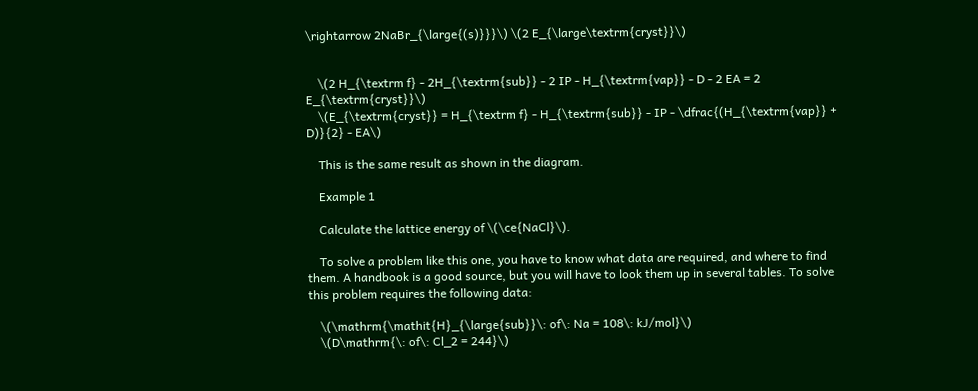\rightarrow 2NaBr_{\large{(s)}}}\) \(2 E_{\large\textrm{cryst}}\)


    \(2 H_{\textrm f} - 2H_{\textrm{sub}} - 2 IP - H_{\textrm{vap}} - D - 2 EA = 2 E_{\textrm{cryst}}\)
    \(E_{\textrm{cryst}} = H_{\textrm f} - H_{\textrm{sub}} - IP - \dfrac{(H_{\textrm{vap}} + D)}{2} - EA\)

    This is the same result as shown in the diagram.

    Example 1

    Calculate the lattice energy of \(\ce{NaCl}\).

    To solve a problem like this one, you have to know what data are required, and where to find them. A handbook is a good source, but you will have to look them up in several tables. To solve this problem requires the following data:

    \(\mathrm{\mathit{H}_{\large{sub}}\: of\: Na = 108\: kJ/mol}\)
    \(D\mathrm{\: of\: Cl_2 = 244}\)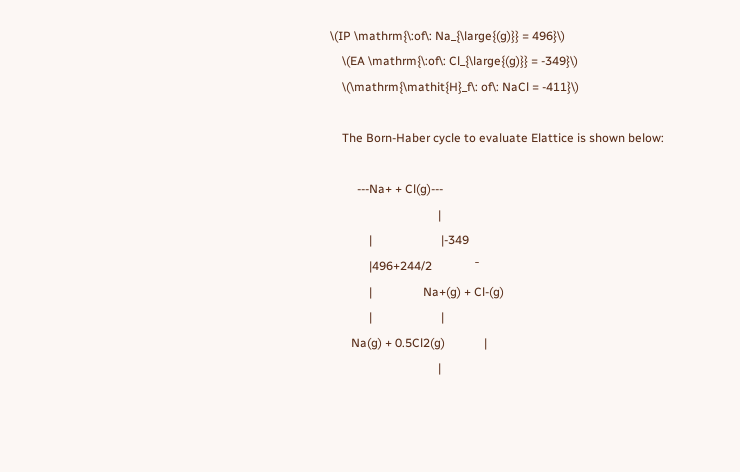\(IP \mathrm{\:of\: Na_{\large{(g)}} = 496}\)
    \(EA \mathrm{\:of\: Cl_{\large{(g)}} = -349}\)
    \(\mathrm{\mathit{H}_f\: of\: NaCl = -411}\)

    The Born-Haber cycle to evaluate Elattice is shown below:

         ---Na+ + Cl(g)---
                                    |
             |                       |-349
             |496+244/2              ¯
             |                 Na+(g) + Cl-(g)
             |                       |
       Na(g) + 0.5Cl2(g)             |
                                    |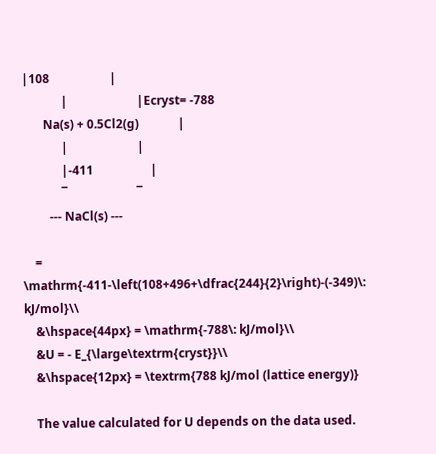|108                    |
             |                       |Ecryst= -788
       Na(s) + 0.5Cl2(g)             |
             |                       |
             |-411                   |
             ¯                       ¯
         --- NaCl(s) ---

    = \mathrm{-411-\left(108+496+\dfrac{244}{2}\right)-(-349)\: kJ/mol}\\
    &\hspace{44px} = \mathrm{-788\: kJ/mol}\\
    &U = - E_{\large\textrm{cryst}}\\
    &\hspace{12px} = \textrm{788 kJ/mol (lattice energy)}

    The value calculated for U depends on the data used.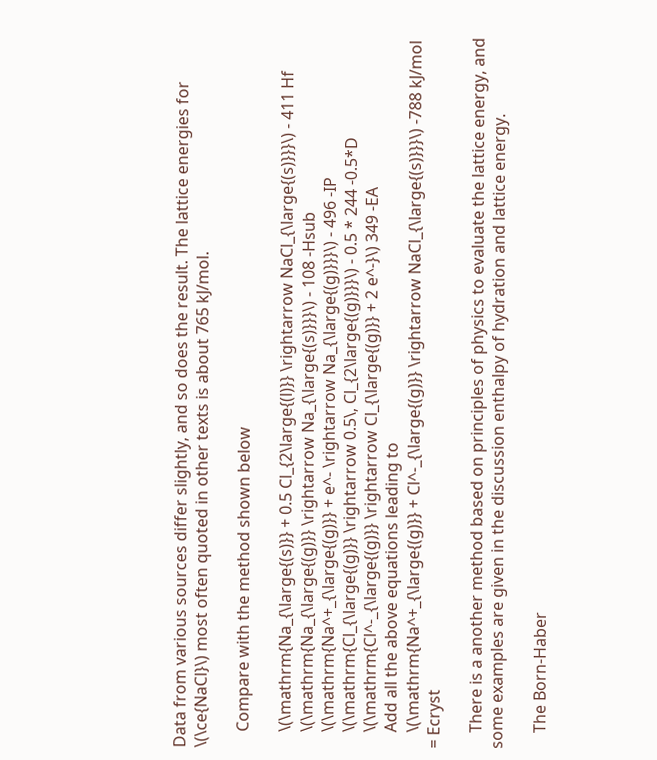Data from various sources differ slightly, and so does the result. The lattice energies for \(\ce{NaCl}\) most often quoted in other texts is about 765 kJ/mol.

    Compare with the method shown below

    \(\mathrm{Na_{\large{(s)}} + 0.5 Cl_{2\large{(l)}} \rightarrow NaCl_{\large{(s)}}}\) - 411 Hf
    \(\mathrm{Na_{\large{(g)}} \rightarrow Na_{\large{(s)}}}\) - 108 -Hsub
    \(\mathrm{Na^+_{\large{(g)}} + e^- \rightarrow Na_{\large{(g)}}}\) - 496 -IP
    \(\mathrm{Cl_{\large{(g)}} \rightarrow 0.5\, Cl_{2\large{(g)}}}\) - 0.5 * 244 -0.5*D
    \(\mathrm{Cl^-_{\large{(g)}} \rightarrow Cl_{\large{(g)}} + 2 e^-}\) 349 -EA
    Add all the above equations leading to
    \(\mathrm{Na^+_{\large{(g)}} + Cl^-_{\large{(g)}} \rightarrow NaCl_{\large{(s)}}}\) -788 kJ/mol = Ecryst

    There is a another method based on principles of physics to evaluate the lattice energy, and some examples are given in the discussion enthalpy of hydration and lattice energy.

    The Born-Haber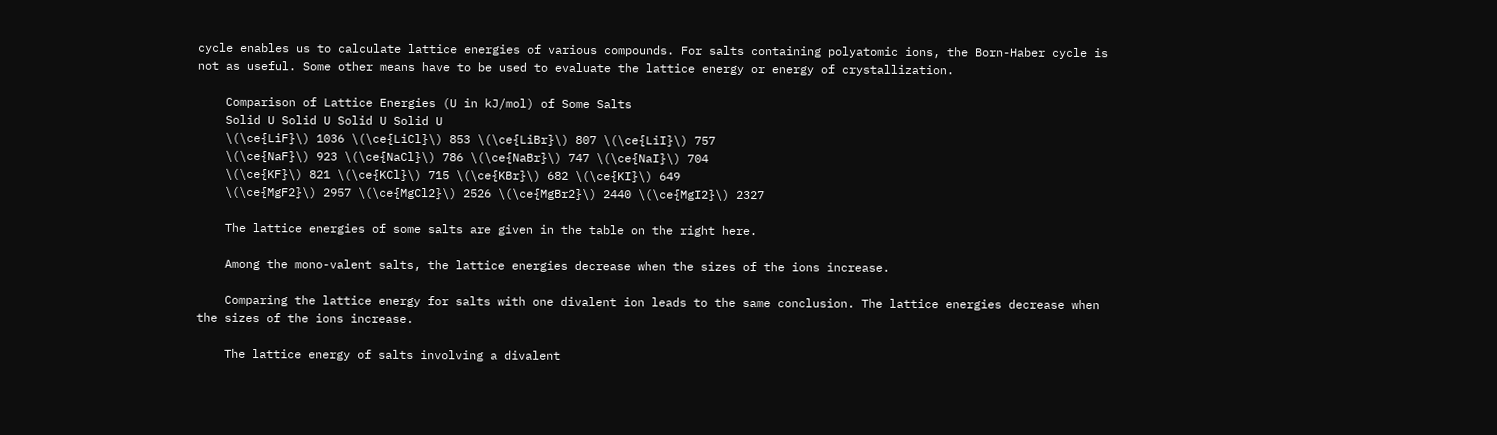cycle enables us to calculate lattice energies of various compounds. For salts containing polyatomic ions, the Born-Haber cycle is not as useful. Some other means have to be used to evaluate the lattice energy or energy of crystallization.

    Comparison of Lattice Energies (U in kJ/mol) of Some Salts
    Solid U Solid U Solid U Solid U
    \(\ce{LiF}\) 1036 \(\ce{LiCl}\) 853 \(\ce{LiBr}\) 807 \(\ce{LiI}\) 757
    \(\ce{NaF}\) 923 \(\ce{NaCl}\) 786 \(\ce{NaBr}\) 747 \(\ce{NaI}\) 704
    \(\ce{KF}\) 821 \(\ce{KCl}\) 715 \(\ce{KBr}\) 682 \(\ce{KI}\) 649
    \(\ce{MgF2}\) 2957 \(\ce{MgCl2}\) 2526 \(\ce{MgBr2}\) 2440 \(\ce{MgI2}\) 2327

    The lattice energies of some salts are given in the table on the right here.

    Among the mono-valent salts, the lattice energies decrease when the sizes of the ions increase.

    Comparing the lattice energy for salts with one divalent ion leads to the same conclusion. The lattice energies decrease when the sizes of the ions increase.

    The lattice energy of salts involving a divalent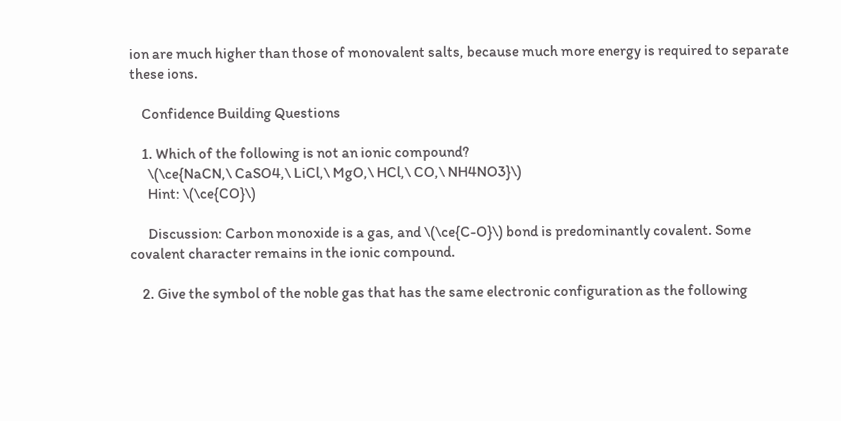ion are much higher than those of monovalent salts, because much more energy is required to separate these ions.

    Confidence Building Questions

    1. Which of the following is not an ionic compound?
      \(\ce{NaCN,\ CaSO4,\ LiCl,\ MgO,\ HCl,\ CO,\ NH4NO3}\)
      Hint: \(\ce{CO}\)

      Discussion: Carbon monoxide is a gas, and \(\ce{C-O}\) bond is predominantly covalent. Some covalent character remains in the ionic compound.

    2. Give the symbol of the noble gas that has the same electronic configuration as the following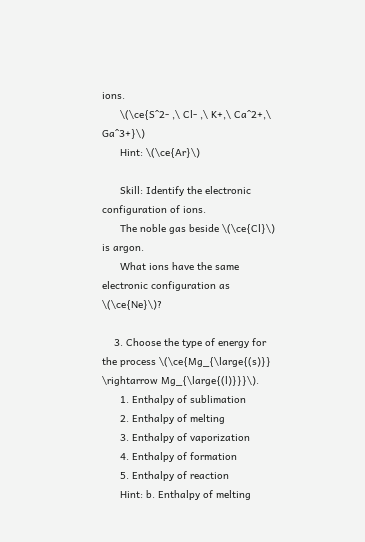ions.
      \(\ce{S^2- ,\ Cl- ,\ K+,\ Ca^2+,\ Ga^3+}\)
      Hint: \(\ce{Ar}\)

      Skill: Identify the electronic configuration of ions.
      The noble gas beside \(\ce{Cl}\) is argon.
      What ions have the same electronic configuration as \(\ce{Ne}\)?

    3. Choose the type of energy for the process \(\ce{Mg_{\large{(s)}} \rightarrow Mg_{\large{(l)}}}\).
      1. Enthalpy of sublimation
      2. Enthalpy of melting
      3. Enthalpy of vaporization
      4. Enthalpy of formation
      5. Enthalpy of reaction
      Hint: b. Enthalpy of melting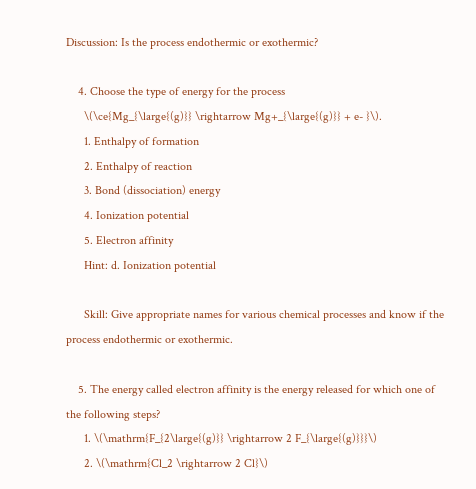Discussion: Is the process endothermic or exothermic?

    4. Choose the type of energy for the process
      \(\ce{Mg_{\large{(g)}} \rightarrow Mg+_{\large{(g)}} + e- }\).
      1. Enthalpy of formation
      2. Enthalpy of reaction
      3. Bond (dissociation) energy
      4. Ionization potential
      5. Electron affinity
      Hint: d. Ionization potential

      Skill: Give appropriate names for various chemical processes and know if the process endothermic or exothermic.

    5. The energy called electron affinity is the energy released for which one of the following steps?
      1. \(\mathrm{F_{2\large{(g)}} \rightarrow 2 F_{\large{(g)}}}\)
      2. \(\mathrm{Cl_2 \rightarrow 2 Cl}\)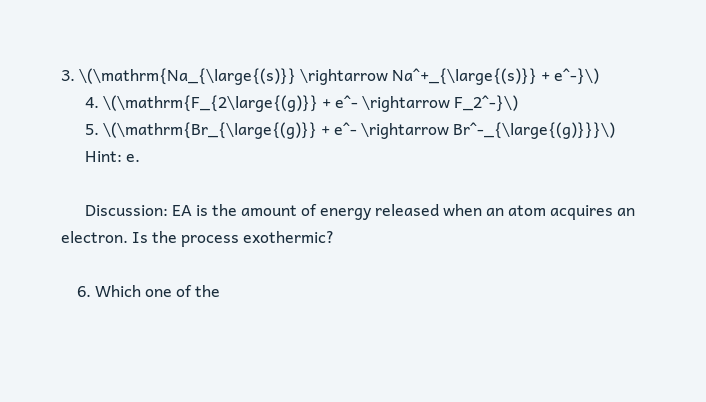3. \(\mathrm{Na_{\large{(s)}} \rightarrow Na^+_{\large{(s)}} + e^-}\)
      4. \(\mathrm{F_{2\large{(g)}} + e^- \rightarrow F_2^-}\)
      5. \(\mathrm{Br_{\large{(g)}} + e^- \rightarrow Br^-_{\large{(g)}}}\)
      Hint: e.

      Discussion: EA is the amount of energy released when an atom acquires an electron. Is the process exothermic?

    6. Which one of the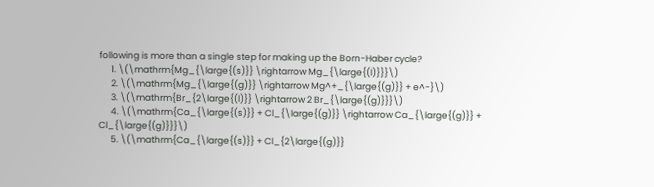following is more than a single step for making up the Born-Haber cycle?
      1. \(\mathrm{Mg_{\large{(s)}} \rightarrow Mg_{\large{(l)}}}\)
      2. \(\mathrm{Mg_{\large{(g)}} \rightarrow Mg^+_{\large{(g)}} + e^-}\)
      3. \(\mathrm{Br_{2\large{(l)}} \rightarrow 2 Br_{\large{(g)}}}\)
      4. \(\mathrm{Ca_{\large{(s)}} + Cl_{\large{(g)}} \rightarrow Ca_{\large{(g)}} + Cl_{\large{(g)}}}\)
      5. \(\mathrm{Ca_{\large{(s)}} + Cl_{2\large{(g)}}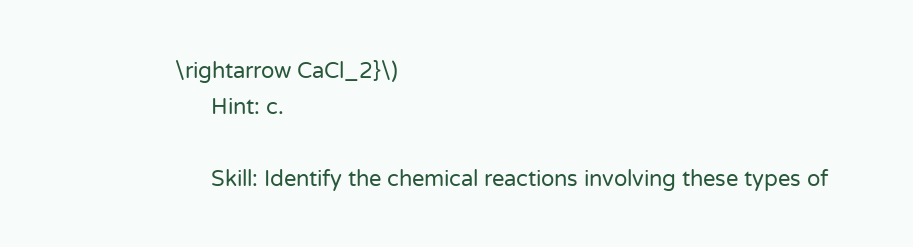\rightarrow CaCl_2}\)
      Hint: c.

      Skill: Identify the chemical reactions involving these types of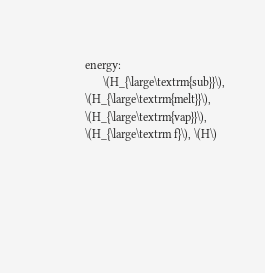energy:
      \(H_{\large\textrm{sub}}\), \(H_{\large\textrm{melt}}\), \(H_{\large\textrm{vap}}\), \(H_{\large\textrm f}\), \(H\)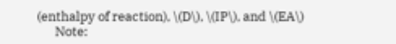(enthalpy of reaction), \(D\), \(IP\), and \(EA\)
      Note: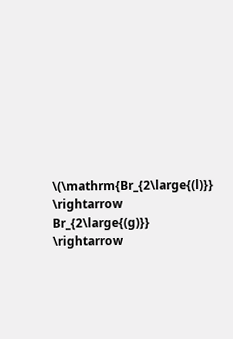\(\mathrm{Br_{2\large{(l)}} \rightarrow Br_{2\large{(g)}} \rightarrow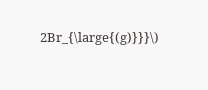2Br_{\large{(g)}}}\)